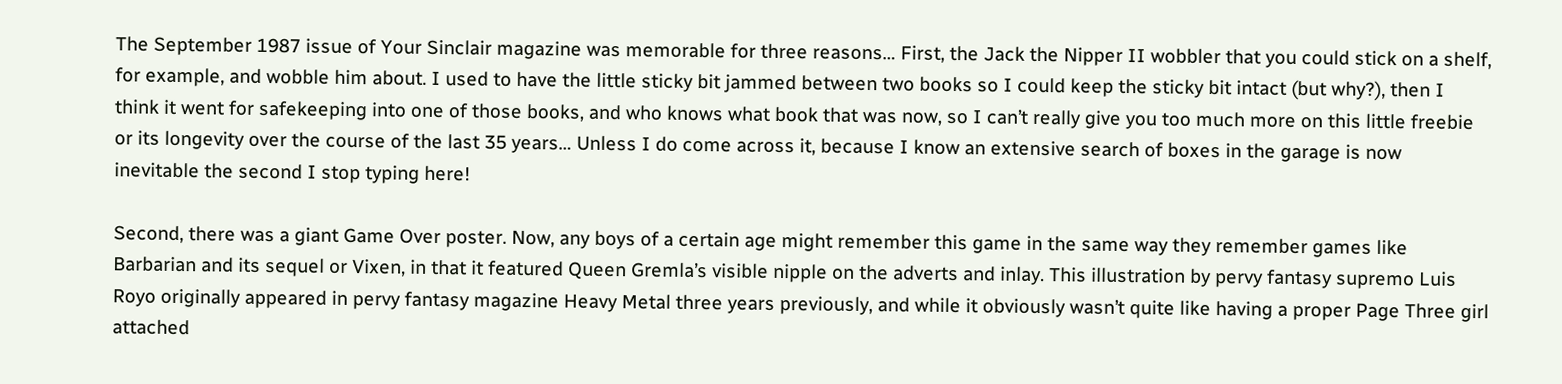The September 1987 issue of Your Sinclair magazine was memorable for three reasons… First, the Jack the Nipper II wobbler that you could stick on a shelf, for example, and wobble him about. I used to have the little sticky bit jammed between two books so I could keep the sticky bit intact (but why?), then I think it went for safekeeping into one of those books, and who knows what book that was now, so I can’t really give you too much more on this little freebie or its longevity over the course of the last 35 years… Unless I do come across it, because I know an extensive search of boxes in the garage is now inevitable the second I stop typing here!

Second, there was a giant Game Over poster. Now, any boys of a certain age might remember this game in the same way they remember games like Barbarian and its sequel or Vixen, in that it featured Queen Gremla’s visible nipple on the adverts and inlay. This illustration by pervy fantasy supremo Luis Royo originally appeared in pervy fantasy magazine Heavy Metal three years previously, and while it obviously wasn’t quite like having a proper Page Three girl attached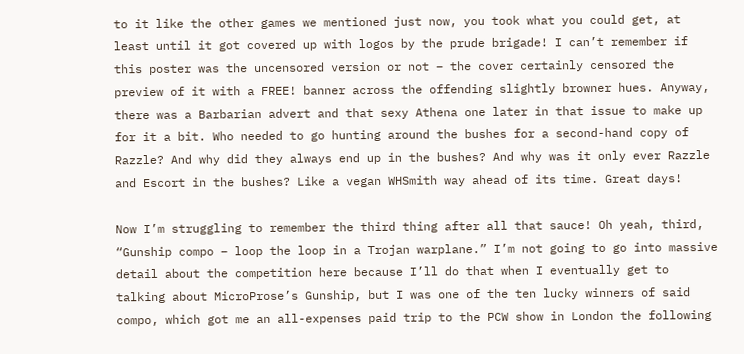to it like the other games we mentioned just now, you took what you could get, at least until it got covered up with logos by the prude brigade! I can’t remember if this poster was the uncensored version or not – the cover certainly censored the preview of it with a FREE! banner across the offending slightly browner hues. Anyway, there was a Barbarian advert and that sexy Athena one later in that issue to make up for it a bit. Who needed to go hunting around the bushes for a second-hand copy of Razzle? And why did they always end up in the bushes? And why was it only ever Razzle and Escort in the bushes? Like a vegan WHSmith way ahead of its time. Great days!

Now I’m struggling to remember the third thing after all that sauce! Oh yeah, third, “Gunship compo – loop the loop in a Trojan warplane.” I’m not going to go into massive detail about the competition here because I’ll do that when I eventually get to talking about MicroProse’s Gunship, but I was one of the ten lucky winners of said compo, which got me an all-expenses paid trip to the PCW show in London the following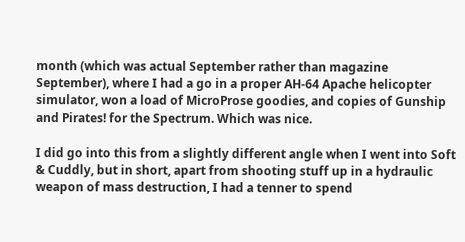month (which was actual September rather than magazine September), where I had a go in a proper AH-64 Apache helicopter simulator, won a load of MicroProse goodies, and copies of Gunship and Pirates! for the Spectrum. Which was nice.

I did go into this from a slightly different angle when I went into Soft & Cuddly, but in short, apart from shooting stuff up in a hydraulic weapon of mass destruction, I had a tenner to spend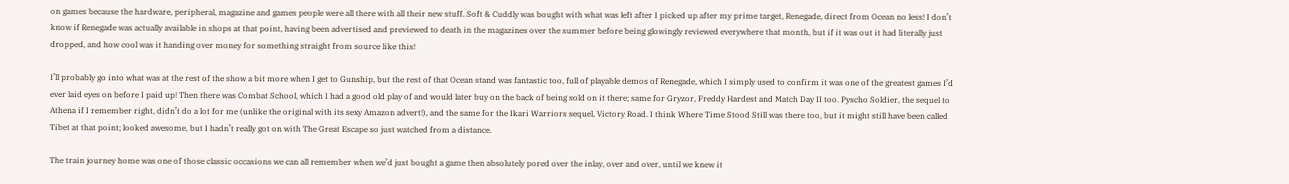on games because the hardware, peripheral, magazine and games people were all there with all their new stuff. Soft & Cuddly was bought with what was left after I picked up after my prime target, Renegade, direct from Ocean no less! I don’t know if Renegade was actually available in shops at that point, having been advertised and previewed to death in the magazines over the summer before being glowingly reviewed everywhere that month, but if it was out it had literally just dropped, and how cool was it handing over money for something straight from source like this!

I’ll probably go into what was at the rest of the show a bit more when I get to Gunship, but the rest of that Ocean stand was fantastic too, full of playable demos of Renegade, which I simply used to confirm it was one of the greatest games I’d ever laid eyes on before I paid up! Then there was Combat School, which I had a good old play of and would later buy on the back of being sold on it there; same for Gryzor, Freddy Hardest and Match Day II too. Pyscho Soldier, the sequel to Athena if I remember right, didn’t do a lot for me (unlike the original with its sexy Amazon advert!), and the same for the Ikari Warriors sequel, Victory Road. I think Where Time Stood Still was there too, but it might still have been called Tibet at that point; looked awesome, but I hadn’t really got on with The Great Escape so just watched from a distance.

The train journey home was one of those classic occasions we can all remember when we’d just bought a game then absolutely pored over the inlay, over and over, until we knew it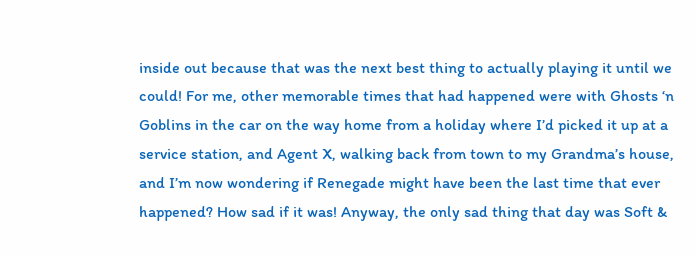inside out because that was the next best thing to actually playing it until we could! For me, other memorable times that had happened were with Ghosts ‘n Goblins in the car on the way home from a holiday where I’d picked it up at a service station, and Agent X, walking back from town to my Grandma’s house, and I’m now wondering if Renegade might have been the last time that ever happened? How sad if it was! Anyway, the only sad thing that day was Soft &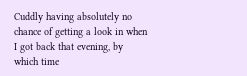Cuddly having absolutely no chance of getting a look in when I got back that evening, by which time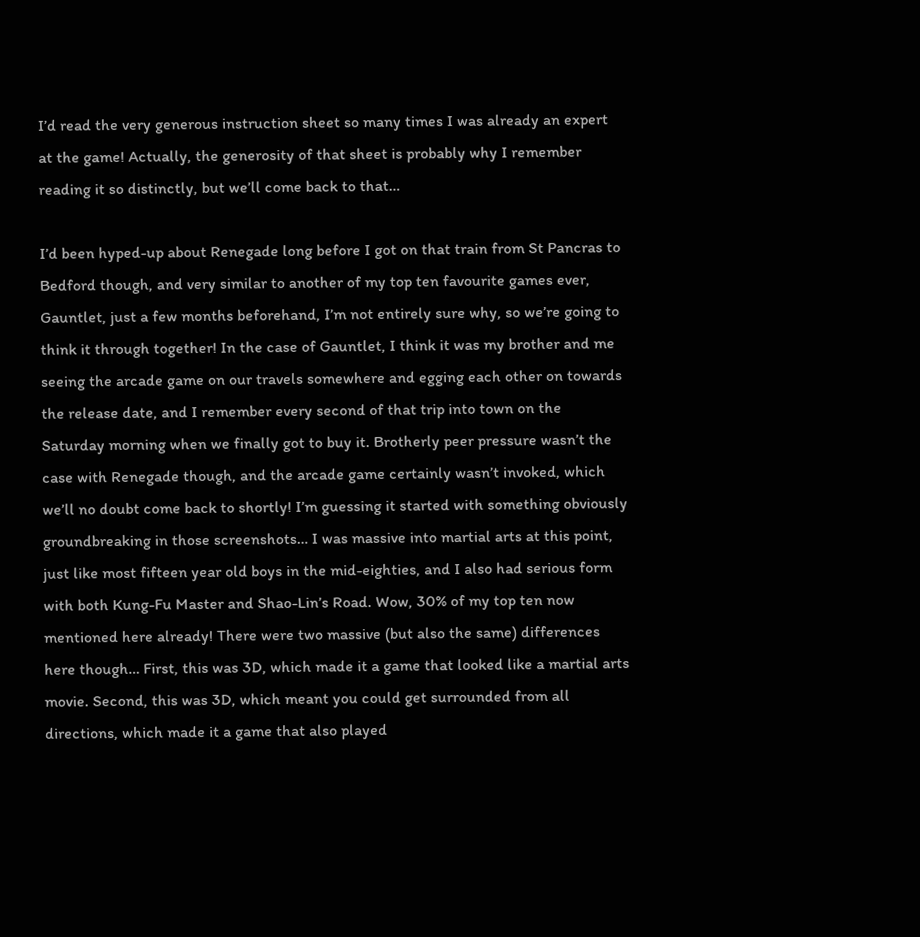I’d read the very generous instruction sheet so many times I was already an expert at the game! Actually, the generosity of that sheet is probably why I remember reading it so distinctly, but we’ll come back to that…

I’d been hyped-up about Renegade long before I got on that train from St Pancras to Bedford though, and very similar to another of my top ten favourite games ever, Gauntlet, just a few months beforehand, I’m not entirely sure why, so we’re going to think it through together! In the case of Gauntlet, I think it was my brother and me seeing the arcade game on our travels somewhere and egging each other on towards the release date, and I remember every second of that trip into town on the Saturday morning when we finally got to buy it. Brotherly peer pressure wasn’t the case with Renegade though, and the arcade game certainly wasn’t invoked, which we’ll no doubt come back to shortly! I’m guessing it started with something obviously groundbreaking in those screenshots… I was massive into martial arts at this point, just like most fifteen year old boys in the mid-eighties, and I also had serious form with both Kung-Fu Master and Shao-Lin’s Road. Wow, 30% of my top ten now mentioned here already! There were two massive (but also the same) differences here though… First, this was 3D, which made it a game that looked like a martial arts movie. Second, this was 3D, which meant you could get surrounded from all directions, which made it a game that also played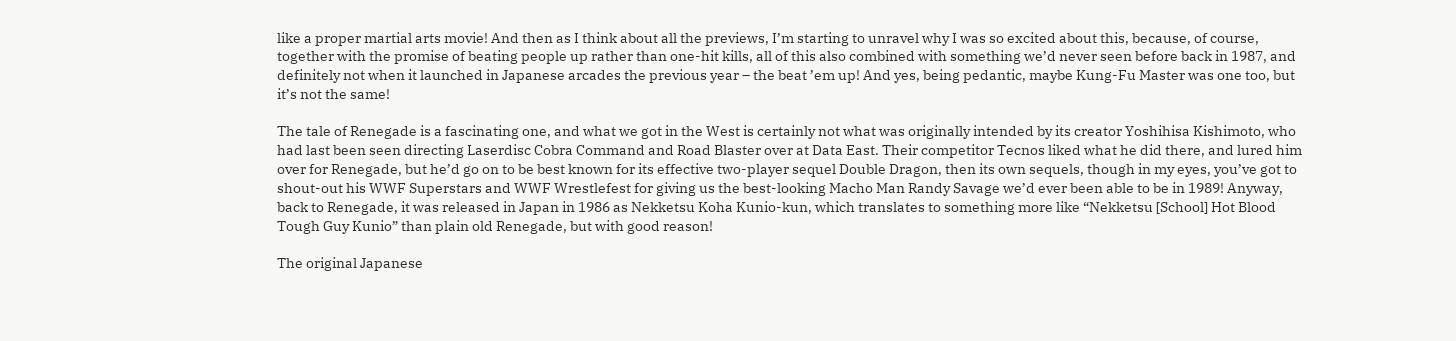like a proper martial arts movie! And then as I think about all the previews, I’m starting to unravel why I was so excited about this, because, of course, together with the promise of beating people up rather than one-hit kills, all of this also combined with something we’d never seen before back in 1987, and definitely not when it launched in Japanese arcades the previous year – the beat ’em up! And yes, being pedantic, maybe Kung-Fu Master was one too, but it’s not the same!

The tale of Renegade is a fascinating one, and what we got in the West is certainly not what was originally intended by its creator Yoshihisa Kishimoto, who had last been seen directing Laserdisc Cobra Command and Road Blaster over at Data East. Their competitor Tecnos liked what he did there, and lured him over for Renegade, but he’d go on to be best known for its effective two-player sequel Double Dragon, then its own sequels, though in my eyes, you’ve got to shout-out his WWF Superstars and WWF Wrestlefest for giving us the best-looking Macho Man Randy Savage we’d ever been able to be in 1989! Anyway, back to Renegade, it was released in Japan in 1986 as Nekketsu Koha Kunio-kun, which translates to something more like “Nekketsu [School] Hot Blood Tough Guy Kunio” than plain old Renegade, but with good reason!

The original Japanese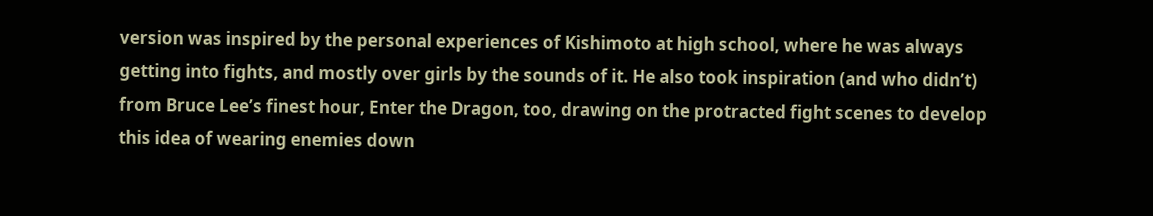version was inspired by the personal experiences of Kishimoto at high school, where he was always getting into fights, and mostly over girls by the sounds of it. He also took inspiration (and who didn’t) from Bruce Lee’s finest hour, Enter the Dragon, too, drawing on the protracted fight scenes to develop this idea of wearing enemies down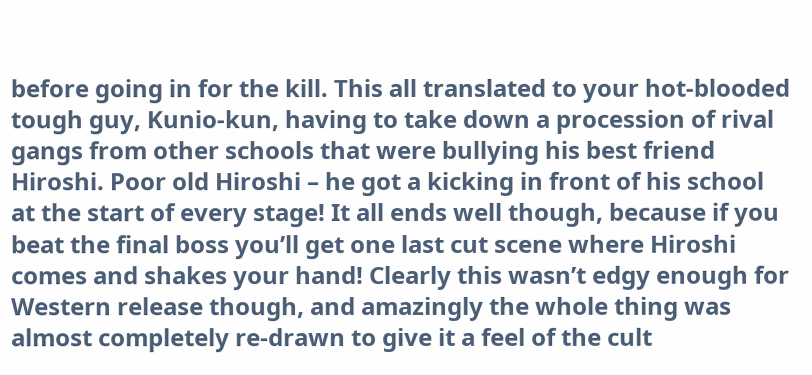before going in for the kill. This all translated to your hot-blooded tough guy, Kunio-kun, having to take down a procession of rival gangs from other schools that were bullying his best friend Hiroshi. Poor old Hiroshi – he got a kicking in front of his school at the start of every stage! It all ends well though, because if you beat the final boss you’ll get one last cut scene where Hiroshi comes and shakes your hand! Clearly this wasn’t edgy enough for Western release though, and amazingly the whole thing was almost completely re-drawn to give it a feel of the cult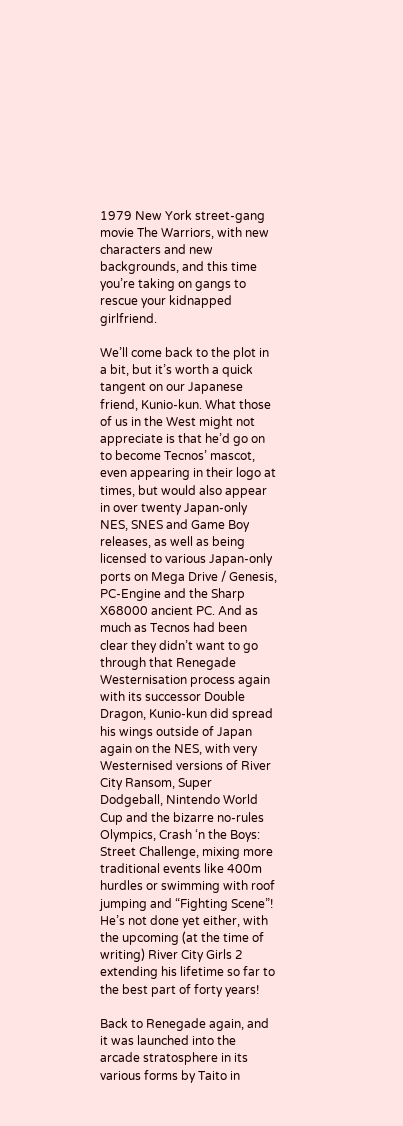1979 New York street-gang movie The Warriors, with new characters and new backgrounds, and this time you’re taking on gangs to rescue your kidnapped girlfriend.

We’ll come back to the plot in a bit, but it’s worth a quick tangent on our Japanese friend, Kunio-kun. What those of us in the West might not appreciate is that he’d go on to become Tecnos’ mascot, even appearing in their logo at times, but would also appear in over twenty Japan-only NES, SNES and Game Boy releases, as well as being licensed to various Japan-only ports on Mega Drive / Genesis, PC-Engine and the Sharp X68000 ancient PC. And as much as Tecnos had been clear they didn’t want to go through that Renegade Westernisation process again with its successor Double Dragon, Kunio-kun did spread his wings outside of Japan again on the NES, with very Westernised versions of River City Ransom, Super Dodgeball, Nintendo World Cup and the bizarre no-rules Olympics, Crash ‘n the Boys: Street Challenge, mixing more traditional events like 400m hurdles or swimming with roof jumping and “Fighting Scene”! He’s not done yet either, with the upcoming (at the time of writing) River City Girls 2 extending his lifetime so far to the best part of forty years!

Back to Renegade again, and it was launched into the arcade stratosphere in its various forms by Taito in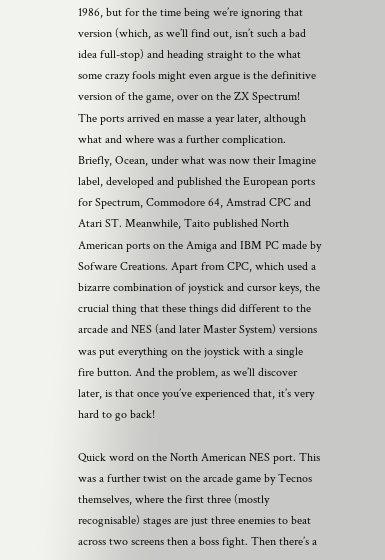1986, but for the time being we’re ignoring that version (which, as we’ll find out, isn’t such a bad idea full-stop) and heading straight to the what some crazy fools might even argue is the definitive version of the game, over on the ZX Spectrum! The ports arrived en masse a year later, although what and where was a further complication. Briefly, Ocean, under what was now their Imagine label, developed and published the European ports for Spectrum, Commodore 64, Amstrad CPC and Atari ST. Meanwhile, Taito published North American ports on the Amiga and IBM PC made by Sofware Creations. Apart from CPC, which used a bizarre combination of joystick and cursor keys, the crucial thing that these things did different to the arcade and NES (and later Master System) versions was put everything on the joystick with a single fire button. And the problem, as we’ll discover later, is that once you’ve experienced that, it’s very hard to go back!

Quick word on the North American NES port. This was a further twist on the arcade game by Tecnos themselves, where the first three (mostly recognisable) stages are just three enemies to beat across two screens then a boss fight. Then there’s a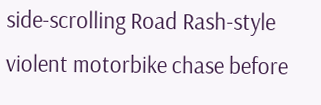side-scrolling Road Rash-style violent motorbike chase before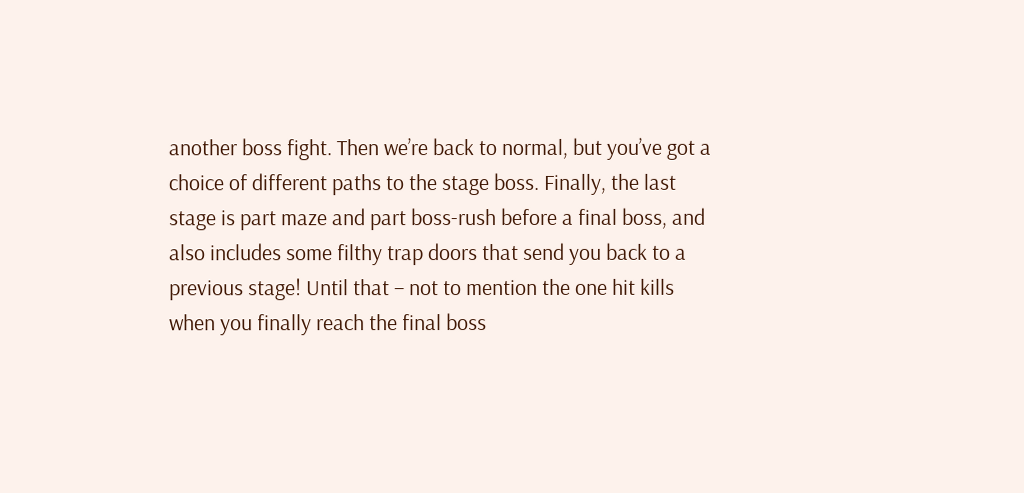another boss fight. Then we’re back to normal, but you’ve got a choice of different paths to the stage boss. Finally, the last stage is part maze and part boss-rush before a final boss, and also includes some filthy trap doors that send you back to a previous stage! Until that – not to mention the one hit kills when you finally reach the final boss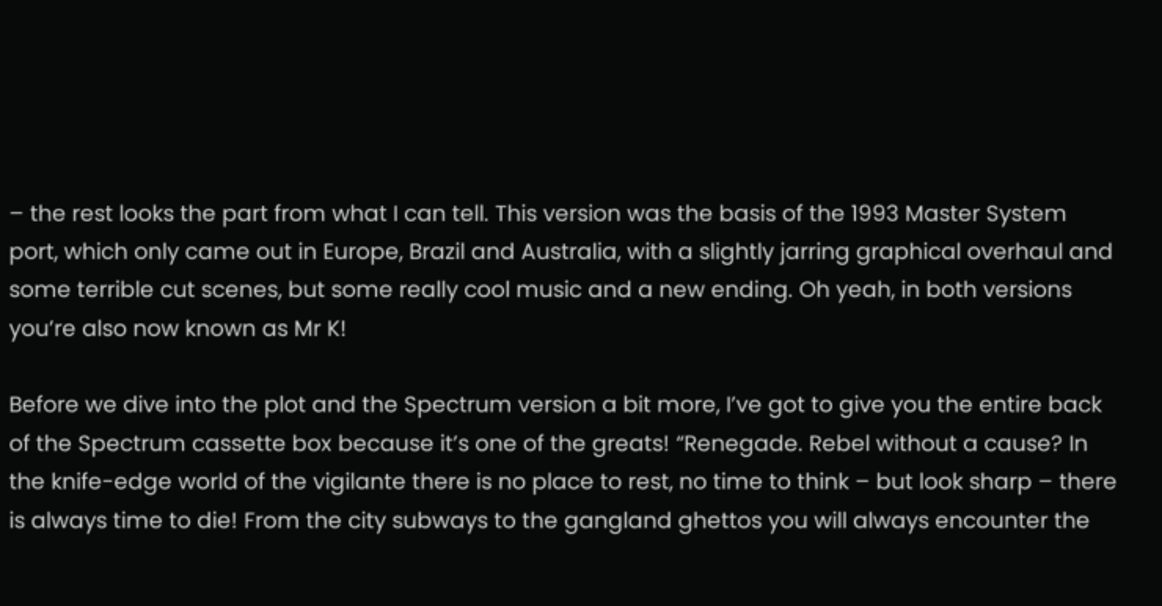– the rest looks the part from what I can tell. This version was the basis of the 1993 Master System port, which only came out in Europe, Brazil and Australia, with a slightly jarring graphical overhaul and some terrible cut scenes, but some really cool music and a new ending. Oh yeah, in both versions you’re also now known as Mr K!

Before we dive into the plot and the Spectrum version a bit more, I’ve got to give you the entire back of the Spectrum cassette box because it’s one of the greats! “Renegade. Rebel without a cause? In the knife-edge world of the vigilante there is no place to rest, no time to think – but look sharp – there is always time to die! From the city subways to the gangland ghettos you will always encounter the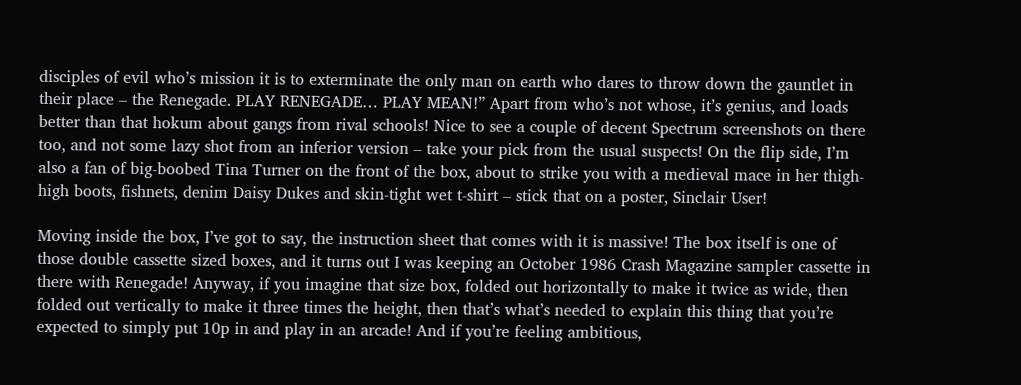disciples of evil who’s mission it is to exterminate the only man on earth who dares to throw down the gauntlet in their place – the Renegade. PLAY RENEGADE… PLAY MEAN!” Apart from who’s not whose, it’s genius, and loads better than that hokum about gangs from rival schools! Nice to see a couple of decent Spectrum screenshots on there too, and not some lazy shot from an inferior version – take your pick from the usual suspects! On the flip side, I’m also a fan of big-boobed Tina Turner on the front of the box, about to strike you with a medieval mace in her thigh-high boots, fishnets, denim Daisy Dukes and skin-tight wet t-shirt – stick that on a poster, Sinclair User!

Moving inside the box, I’ve got to say, the instruction sheet that comes with it is massive! The box itself is one of those double cassette sized boxes, and it turns out I was keeping an October 1986 Crash Magazine sampler cassette in there with Renegade! Anyway, if you imagine that size box, folded out horizontally to make it twice as wide, then folded out vertically to make it three times the height, then that’s what’s needed to explain this thing that you’re expected to simply put 10p in and play in an arcade! And if you’re feeling ambitious,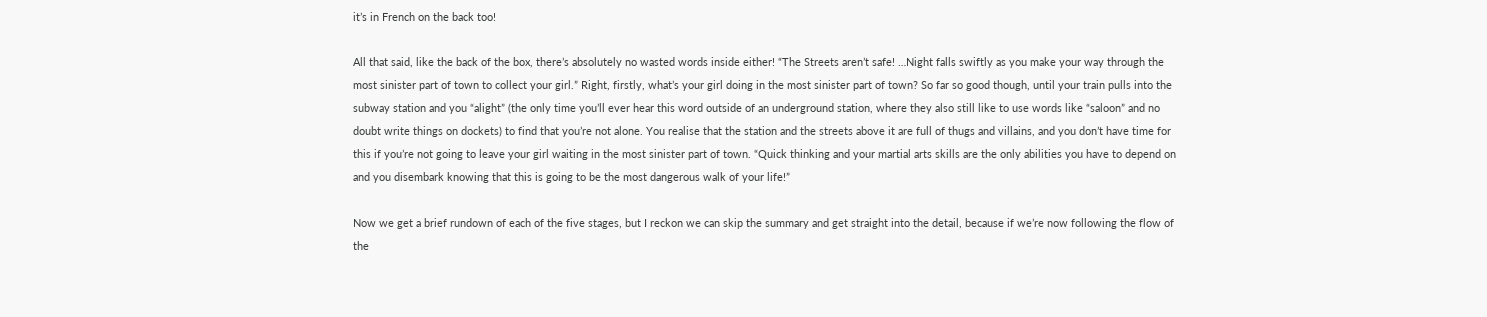it’s in French on the back too!

All that said, like the back of the box, there’s absolutely no wasted words inside either! “The Streets aren’t safe! …Night falls swiftly as you make your way through the most sinister part of town to collect your girl.” Right, firstly, what’s your girl doing in the most sinister part of town? So far so good though, until your train pulls into the subway station and you “alight” (the only time you’ll ever hear this word outside of an underground station, where they also still like to use words like “saloon” and no doubt write things on dockets) to find that you’re not alone. You realise that the station and the streets above it are full of thugs and villains, and you don’t have time for this if you’re not going to leave your girl waiting in the most sinister part of town. “Quick thinking and your martial arts skills are the only abilities you have to depend on and you disembark knowing that this is going to be the most dangerous walk of your life!”

Now we get a brief rundown of each of the five stages, but I reckon we can skip the summary and get straight into the detail, because if we’re now following the flow of the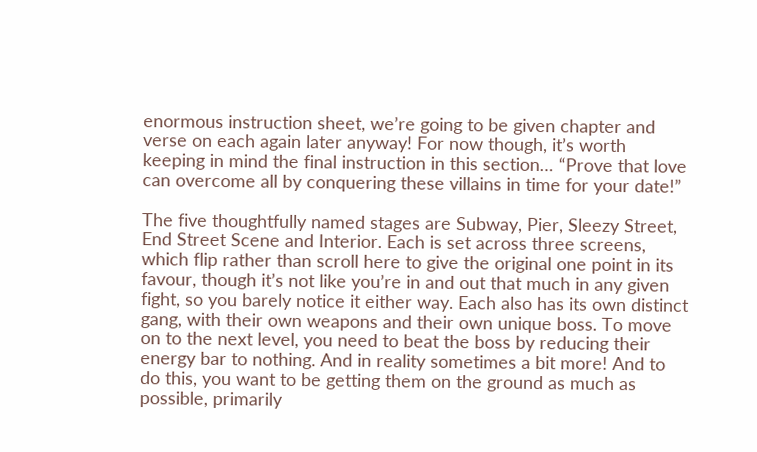enormous instruction sheet, we’re going to be given chapter and verse on each again later anyway! For now though, it’s worth keeping in mind the final instruction in this section… “Prove that love can overcome all by conquering these villains in time for your date!”

The five thoughtfully named stages are Subway, Pier, Sleezy Street, End Street Scene and Interior. Each is set across three screens, which flip rather than scroll here to give the original one point in its favour, though it’s not like you’re in and out that much in any given fight, so you barely notice it either way. Each also has its own distinct gang, with their own weapons and their own unique boss. To move on to the next level, you need to beat the boss by reducing their energy bar to nothing. And in reality sometimes a bit more! And to do this, you want to be getting them on the ground as much as possible, primarily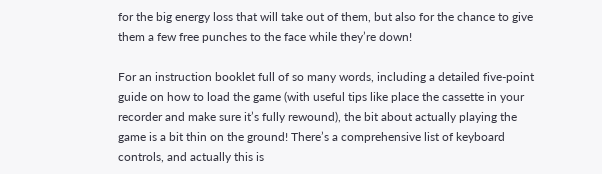for the big energy loss that will take out of them, but also for the chance to give them a few free punches to the face while they’re down!

For an instruction booklet full of so many words, including a detailed five-point guide on how to load the game (with useful tips like place the cassette in your recorder and make sure it’s fully rewound), the bit about actually playing the game is a bit thin on the ground! There’s a comprehensive list of keyboard controls, and actually this is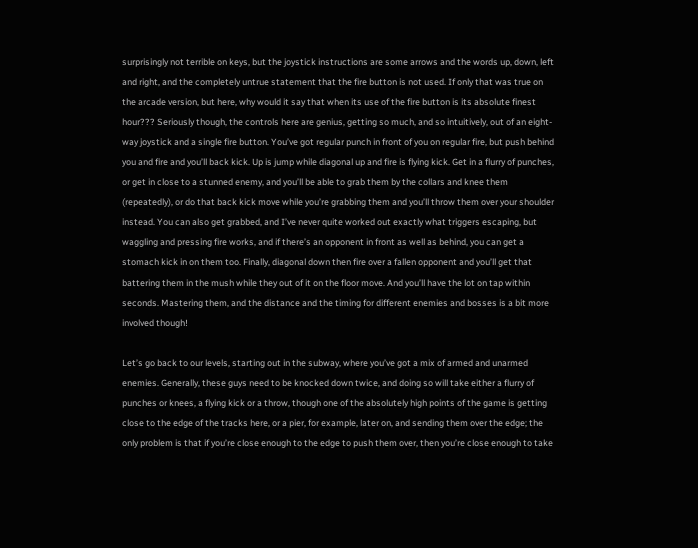surprisingly not terrible on keys, but the joystick instructions are some arrows and the words up, down, left and right, and the completely untrue statement that the fire button is not used. If only that was true on the arcade version, but here, why would it say that when its use of the fire button is its absolute finest hour??? Seriously though, the controls here are genius, getting so much, and so intuitively, out of an eight-way joystick and a single fire button. You’ve got regular punch in front of you on regular fire, but push behind you and fire and you’ll back kick. Up is jump while diagonal up and fire is flying kick. Get in a flurry of punches, or get in close to a stunned enemy, and you’ll be able to grab them by the collars and knee them (repeatedly), or do that back kick move while you’re grabbing them and you’ll throw them over your shoulder instead. You can also get grabbed, and I’ve never quite worked out exactly what triggers escaping, but waggling and pressing fire works, and if there’s an opponent in front as well as behind, you can get a stomach kick in on them too. Finally, diagonal down then fire over a fallen opponent and you’ll get that battering them in the mush while they out of it on the floor move. And you’ll have the lot on tap within seconds. Mastering them, and the distance and the timing for different enemies and bosses is a bit more involved though!

Let’s go back to our levels, starting out in the subway, where you’ve got a mix of armed and unarmed enemies. Generally, these guys need to be knocked down twice, and doing so will take either a flurry of punches or knees, a flying kick or a throw, though one of the absolutely high points of the game is getting close to the edge of the tracks here, or a pier, for example, later on, and sending them over the edge; the only problem is that if you’re close enough to the edge to push them over, then you’re close enough to take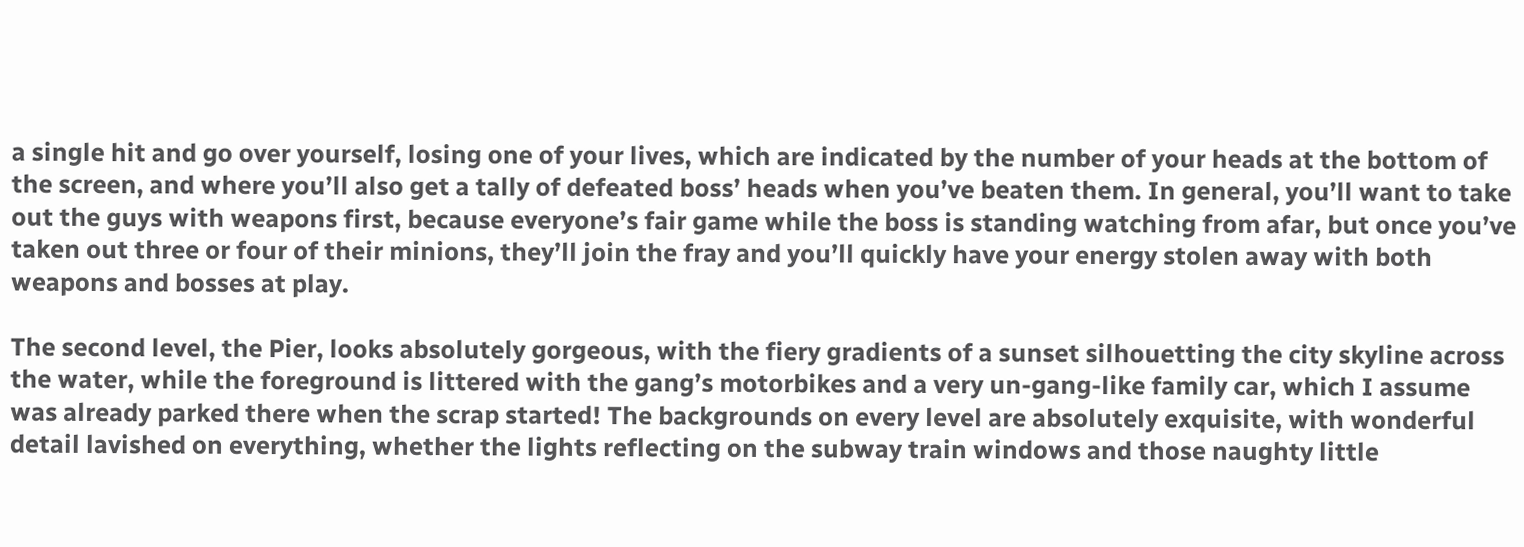a single hit and go over yourself, losing one of your lives, which are indicated by the number of your heads at the bottom of the screen, and where you’ll also get a tally of defeated boss’ heads when you’ve beaten them. In general, you’ll want to take out the guys with weapons first, because everyone’s fair game while the boss is standing watching from afar, but once you’ve taken out three or four of their minions, they’ll join the fray and you’ll quickly have your energy stolen away with both weapons and bosses at play.

The second level, the Pier, looks absolutely gorgeous, with the fiery gradients of a sunset silhouetting the city skyline across the water, while the foreground is littered with the gang’s motorbikes and a very un-gang-like family car, which I assume was already parked there when the scrap started! The backgrounds on every level are absolutely exquisite, with wonderful detail lavished on everything, whether the lights reflecting on the subway train windows and those naughty little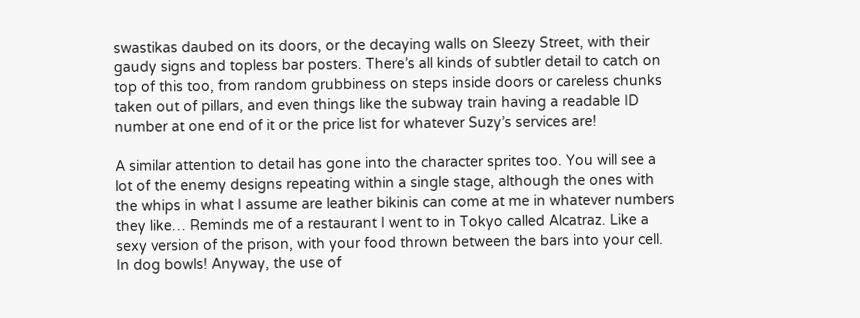swastikas daubed on its doors, or the decaying walls on Sleezy Street, with their gaudy signs and topless bar posters. There’s all kinds of subtler detail to catch on top of this too, from random grubbiness on steps inside doors or careless chunks taken out of pillars, and even things like the subway train having a readable ID number at one end of it or the price list for whatever Suzy’s services are!

A similar attention to detail has gone into the character sprites too. You will see a lot of the enemy designs repeating within a single stage, although the ones with the whips in what I assume are leather bikinis can come at me in whatever numbers they like… Reminds me of a restaurant I went to in Tokyo called Alcatraz. Like a sexy version of the prison, with your food thrown between the bars into your cell. In dog bowls! Anyway, the use of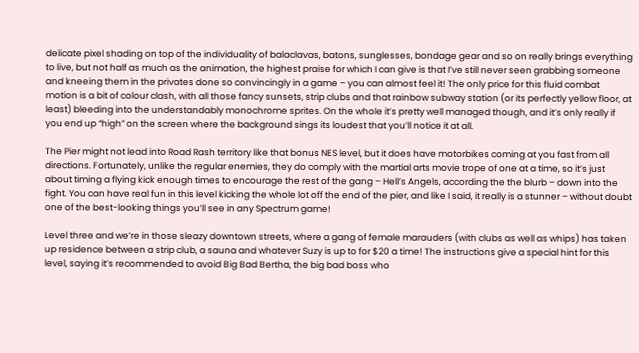delicate pixel shading on top of the individuality of balaclavas, batons, sunglesses, bondage gear and so on really brings everything to live, but not half as much as the animation, the highest praise for which I can give is that I’ve still never seen grabbing someone and kneeing them in the privates done so convincingly in a game – you can almost feel it! The only price for this fluid combat motion is a bit of colour clash, with all those fancy sunsets, strip clubs and that rainbow subway station (or its perfectly yellow floor, at least) bleeding into the understandably monochrome sprites. On the whole it’s pretty well managed though, and it’s only really if you end up “high” on the screen where the background sings its loudest that you’ll notice it at all.

The Pier might not lead into Road Rash territory like that bonus NES level, but it does have motorbikes coming at you fast from all directions. Fortunately, unlike the regular enemies, they do comply with the martial arts movie trope of one at a time, so it’s just about timing a flying kick enough times to encourage the rest of the gang – Hell’s Angels, according the the blurb – down into the fight. You can have real fun in this level kicking the whole lot off the end of the pier, and like I said, it really is a stunner – without doubt one of the best-looking things you’ll see in any Spectrum game!

Level three and we’re in those sleazy downtown streets, where a gang of female marauders (with clubs as well as whips) has taken up residence between a strip club, a sauna and whatever Suzy is up to for $20 a time! The instructions give a special hint for this level, saying it’s recommended to avoid Big Bad Bertha, the big bad boss who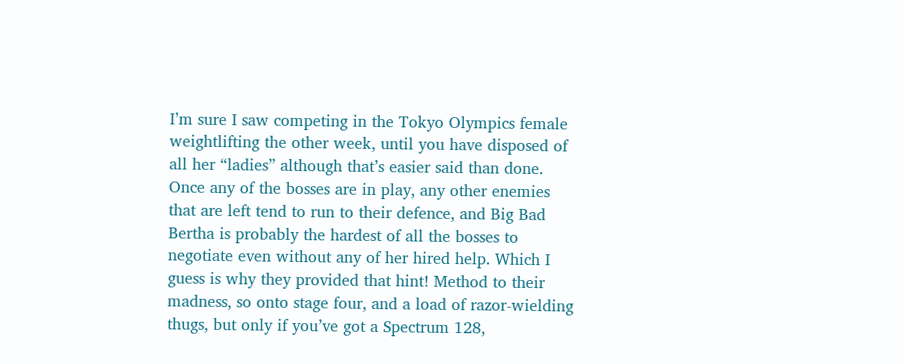I’m sure I saw competing in the Tokyo Olympics female weightlifting the other week, until you have disposed of all her “ladies” although that’s easier said than done. Once any of the bosses are in play, any other enemies that are left tend to run to their defence, and Big Bad Bertha is probably the hardest of all the bosses to negotiate even without any of her hired help. Which I guess is why they provided that hint! Method to their madness, so onto stage four, and a load of razor-wielding thugs, but only if you’ve got a Spectrum 128,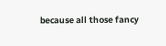because all those fancy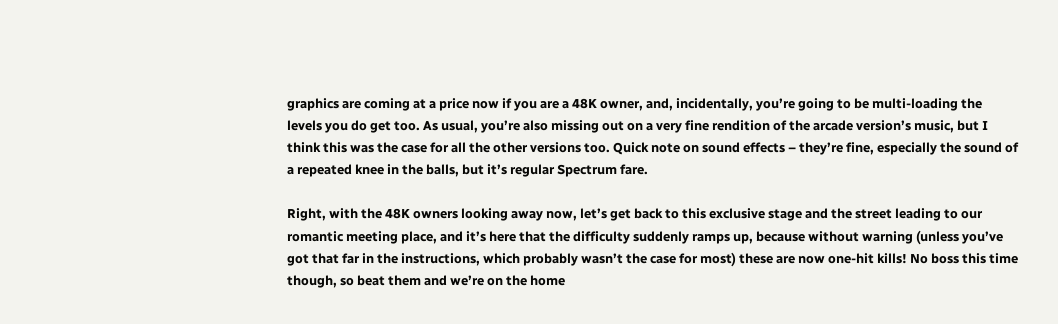graphics are coming at a price now if you are a 48K owner, and, incidentally, you’re going to be multi-loading the levels you do get too. As usual, you’re also missing out on a very fine rendition of the arcade version’s music, but I think this was the case for all the other versions too. Quick note on sound effects – they’re fine, especially the sound of a repeated knee in the balls, but it’s regular Spectrum fare.

Right, with the 48K owners looking away now, let’s get back to this exclusive stage and the street leading to our romantic meeting place, and it’s here that the difficulty suddenly ramps up, because without warning (unless you’ve got that far in the instructions, which probably wasn’t the case for most) these are now one-hit kills! No boss this time though, so beat them and we’re on the home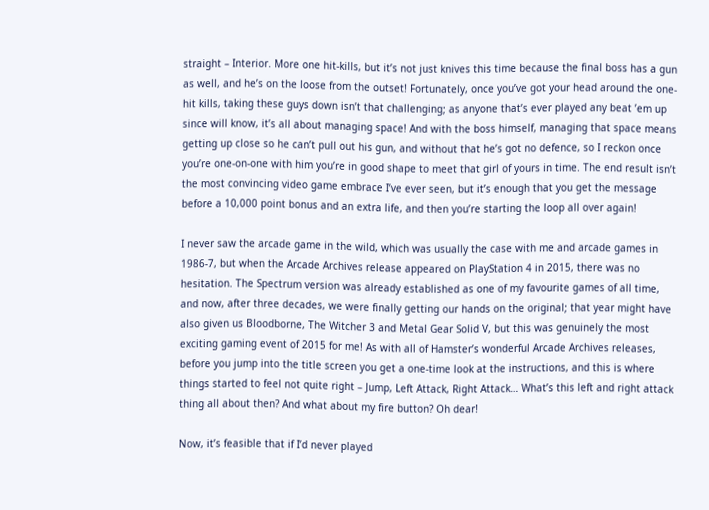straight – Interior. More one hit-kills, but it’s not just knives this time because the final boss has a gun as well, and he’s on the loose from the outset! Fortunately, once you’ve got your head around the one-hit kills, taking these guys down isn’t that challenging; as anyone that’s ever played any beat ’em up since will know, it’s all about managing space! And with the boss himself, managing that space means getting up close so he can’t pull out his gun, and without that he’s got no defence, so I reckon once you’re one-on-one with him you’re in good shape to meet that girl of yours in time. The end result isn’t the most convincing video game embrace I’ve ever seen, but it’s enough that you get the message before a 10,000 point bonus and an extra life, and then you’re starting the loop all over again!

I never saw the arcade game in the wild, which was usually the case with me and arcade games in 1986-7, but when the Arcade Archives release appeared on PlayStation 4 in 2015, there was no hesitation. The Spectrum version was already established as one of my favourite games of all time, and now, after three decades, we were finally getting our hands on the original; that year might have also given us Bloodborne, The Witcher 3 and Metal Gear Solid V, but this was genuinely the most exciting gaming event of 2015 for me! As with all of Hamster’s wonderful Arcade Archives releases, before you jump into the title screen you get a one-time look at the instructions, and this is where things started to feel not quite right – Jump, Left Attack, Right Attack… What’s this left and right attack thing all about then? And what about my fire button? Oh dear!

Now, it’s feasible that if I’d never played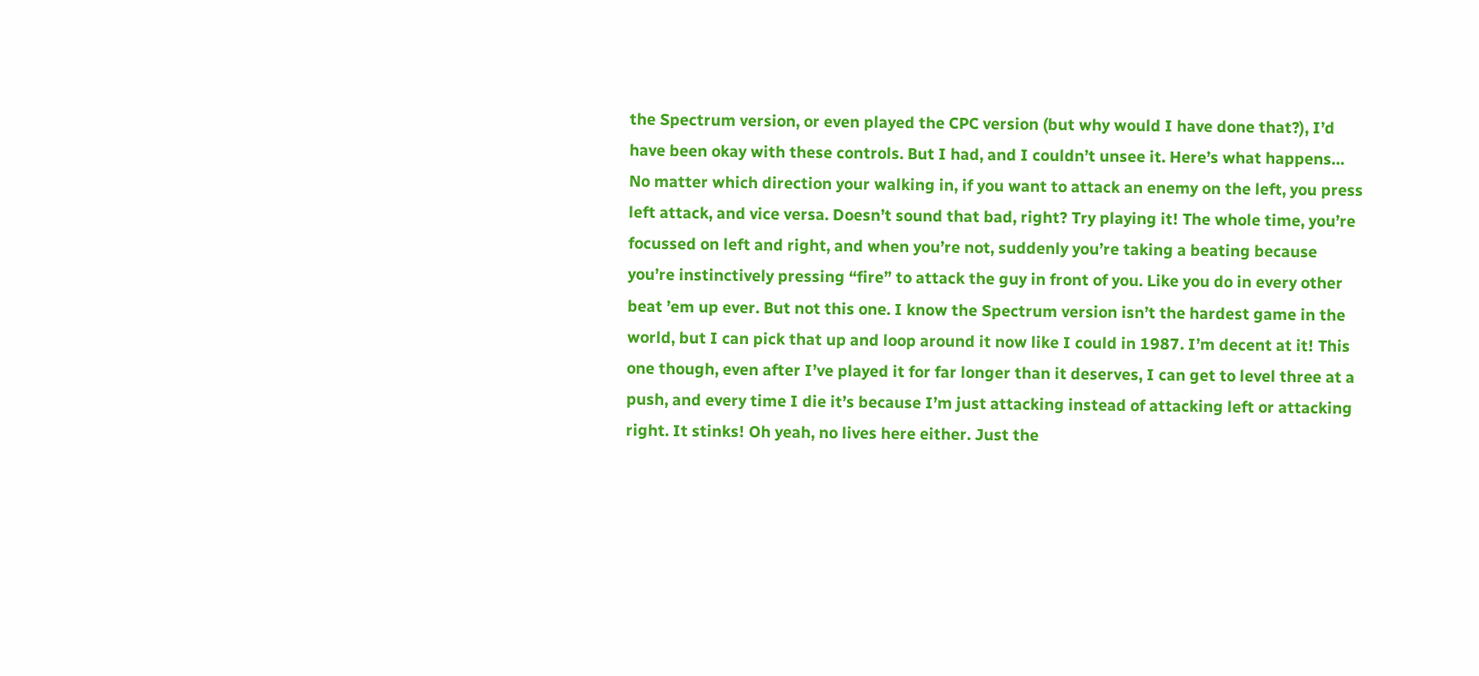the Spectrum version, or even played the CPC version (but why would I have done that?), I’d have been okay with these controls. But I had, and I couldn’t unsee it. Here’s what happens… No matter which direction your walking in, if you want to attack an enemy on the left, you press left attack, and vice versa. Doesn’t sound that bad, right? Try playing it! The whole time, you’re focussed on left and right, and when you’re not, suddenly you’re taking a beating because you’re instinctively pressing “fire” to attack the guy in front of you. Like you do in every other beat ’em up ever. But not this one. I know the Spectrum version isn’t the hardest game in the world, but I can pick that up and loop around it now like I could in 1987. I’m decent at it! This one though, even after I’ve played it for far longer than it deserves, I can get to level three at a push, and every time I die it’s because I’m just attacking instead of attacking left or attacking right. It stinks! Oh yeah, no lives here either. Just the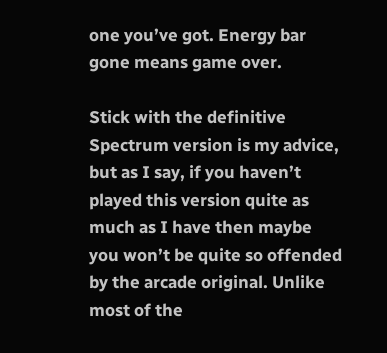one you’ve got. Energy bar gone means game over.

Stick with the definitive Spectrum version is my advice, but as I say, if you haven’t played this version quite as much as I have then maybe you won’t be quite so offended by the arcade original. Unlike most of the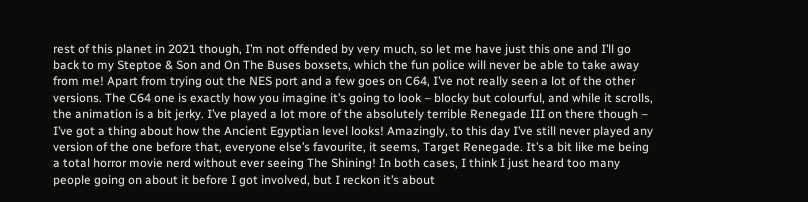rest of this planet in 2021 though, I’m not offended by very much, so let me have just this one and I’ll go back to my Steptoe & Son and On The Buses boxsets, which the fun police will never be able to take away from me! Apart from trying out the NES port and a few goes on C64, I’ve not really seen a lot of the other versions. The C64 one is exactly how you imagine it’s going to look – blocky but colourful, and while it scrolls, the animation is a bit jerky. I’ve played a lot more of the absolutely terrible Renegade III on there though – I’ve got a thing about how the Ancient Egyptian level looks! Amazingly, to this day I’ve still never played any version of the one before that, everyone else’s favourite, it seems, Target Renegade. It’s a bit like me being a total horror movie nerd without ever seeing The Shining! In both cases, I think I just heard too many people going on about it before I got involved, but I reckon it’s about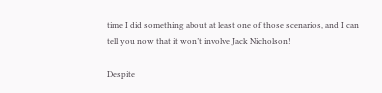time I did something about at least one of those scenarios, and I can tell you now that it won’t involve Jack Nicholson!

Despite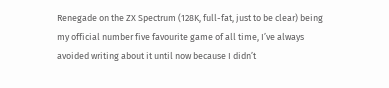Renegade on the ZX Spectrum (128K, full-fat, just to be clear) being my official number five favourite game of all time, I’ve always avoided writing about it until now because I didn’t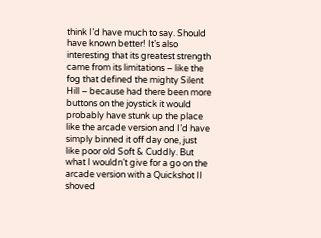think I’d have much to say. Should have known better! It’s also interesting that its greatest strength came from its limitations – like the fog that defined the mighty Silent Hill – because had there been more buttons on the joystick it would probably have stunk up the place like the arcade version and I’d have simply binned it off day one, just like poor old Soft & Cuddly. But what I wouldn’t give for a go on the arcade version with a Quickshot II shoved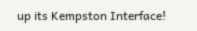up its Kempston Interface!